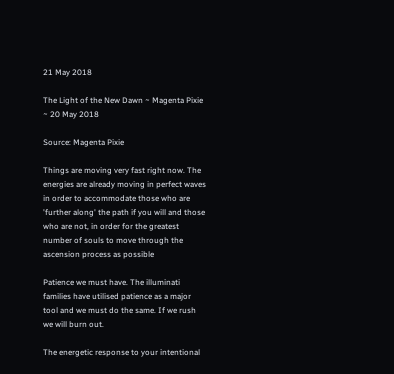21 May 2018

The Light of the New Dawn ~ Magenta Pixie ~ 20 May 2018

Source: Magenta Pixie

Things are moving very fast right now. The energies are already moving in perfect waves in order to accommodate those who are 'further along' the path if you will and those who are not, in order for the greatest number of souls to move through the ascension process as possible

Patience we must have. The illuminati families have utilised patience as a major tool and we must do the same. If we rush we will burn out.

The energetic response to your intentional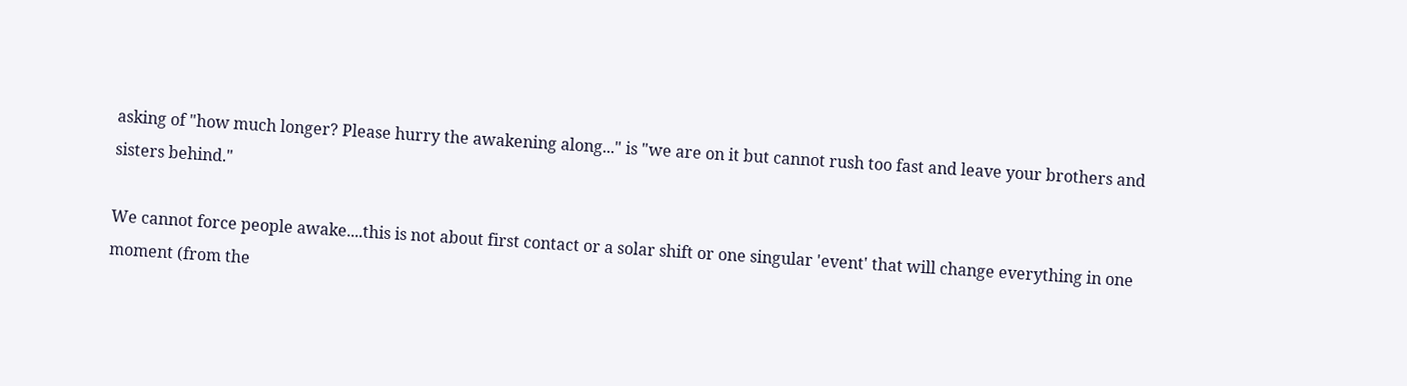asking of "how much longer? Please hurry the awakening along..." is "we are on it but cannot rush too fast and leave your brothers and sisters behind."

We cannot force people awake....this is not about first contact or a solar shift or one singular 'event' that will change everything in one moment (from the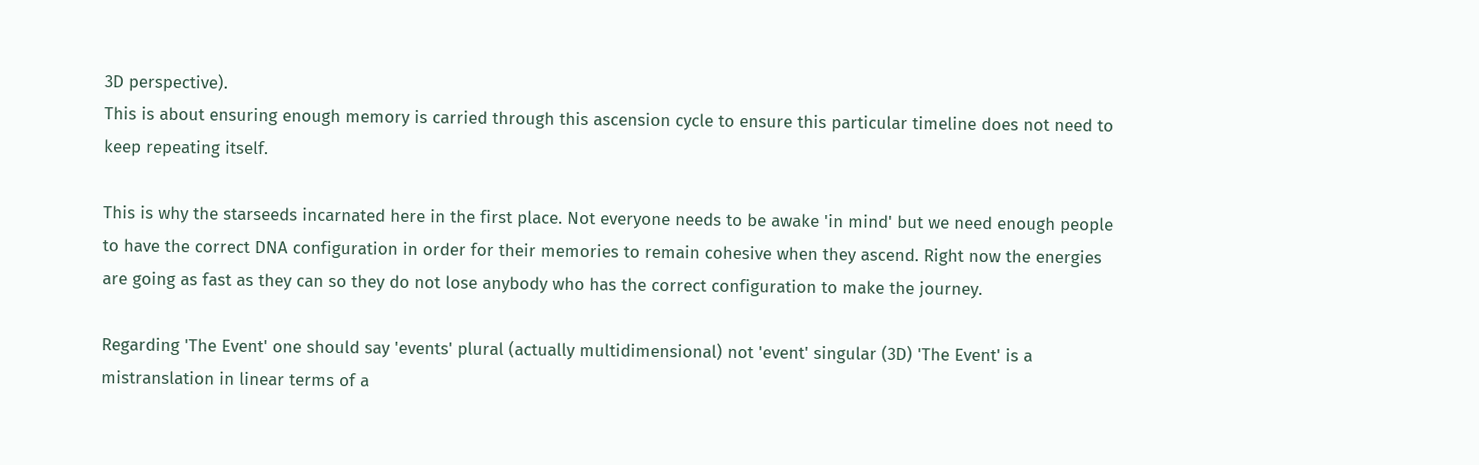3D perspective).
This is about ensuring enough memory is carried through this ascension cycle to ensure this particular timeline does not need to keep repeating itself.

This is why the starseeds incarnated here in the first place. Not everyone needs to be awake 'in mind' but we need enough people to have the correct DNA configuration in order for their memories to remain cohesive when they ascend. Right now the energies are going as fast as they can so they do not lose anybody who has the correct configuration to make the journey.

Regarding 'The Event' one should say 'events' plural (actually multidimensional) not 'event' singular (3D) 'The Event' is a mistranslation in linear terms of a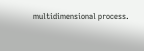multidimensional process.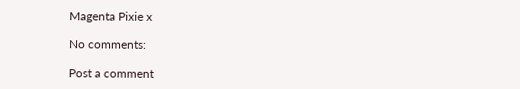Magenta Pixie x

No comments:

Post a comment